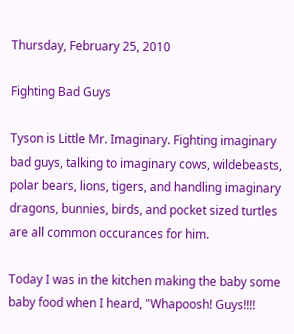Thursday, February 25, 2010

Fighting Bad Guys

Tyson is Little Mr. Imaginary. Fighting imaginary bad guys, talking to imaginary cows, wildebeasts, polar bears, lions, tigers, and handling imaginary dragons, bunnies, birds, and pocket sized turtles are all common occurances for him.

Today I was in the kitchen making the baby some baby food when I heard, "Whapoosh! Guys!!!!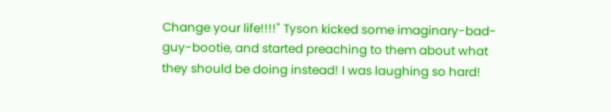Change your life!!!!" Tyson kicked some imaginary-bad-guy-bootie, and started preaching to them about what they should be doing instead! I was laughing so hard!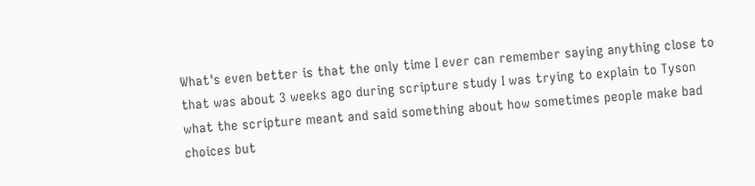What's even better is that the only time I ever can remember saying anything close to that was about 3 weeks ago during scripture study I was trying to explain to Tyson what the scripture meant and said something about how sometimes people make bad choices but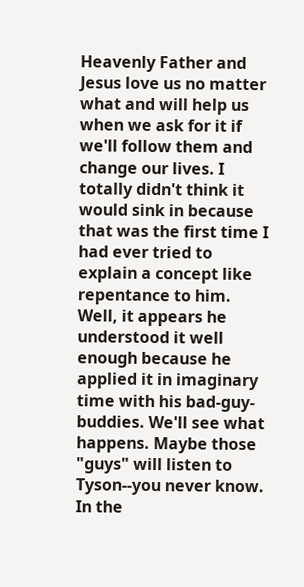Heavenly Father and Jesus love us no matter what and will help us when we ask for it if we'll follow them and change our lives. I totally didn't think it would sink in because that was the first time I had ever tried to explain a concept like repentance to him. Well, it appears he understood it well enough because he applied it in imaginary time with his bad-guy-buddies. We'll see what happens. Maybe those "guys" will listen to Tyson--you never know. In the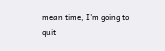mean time, I'm going to quit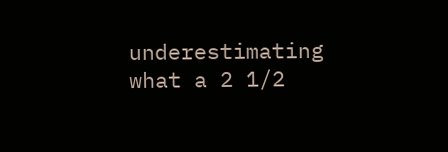underestimating what a 2 1/2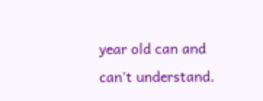year old can and can't understand.